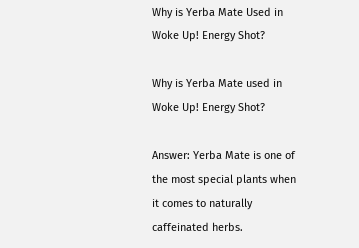Why is Yerba Mate Used in Woke Up! Energy Shot?

Why is Yerba Mate used in Woke Up! Energy Shot?

Answer: Yerba Mate is one of the most special plants when it comes to naturally caffeinated herbs.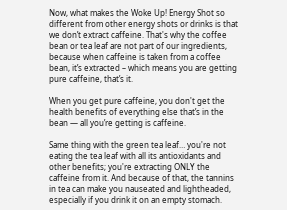Now, what makes the Woke Up! Energy Shot so different from other energy shots or drinks is that we don’t extract caffeine. That's why the coffee bean or tea leaf are not part of our ingredients, because when caffeine is taken from a coffee bean, it’s extracted – which means you are getting pure caffeine, that’s it.

When you get pure caffeine, you don't get the health benefits of everything else that’s in the bean — all you’re getting is caffeine.

Same thing with the green tea leaf… you're not eating the tea leaf with all its antioxidants and other benefits; you're extracting ONLY the caffeine from it. And because of that, the tannins in tea can make you nauseated and lightheaded, especially if you drink it on an empty stomach.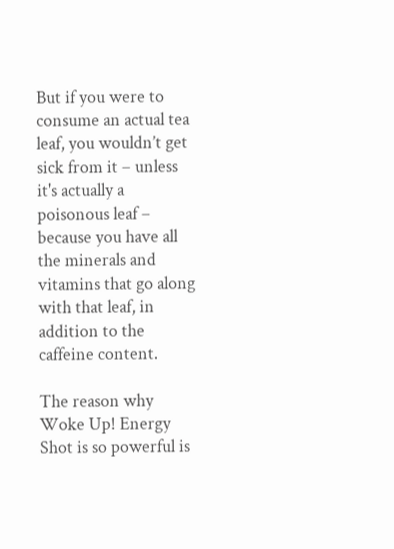But if you were to consume an actual tea leaf, you wouldn’t get sick from it – unless it's actually a poisonous leaf – because you have all the minerals and vitamins that go along with that leaf, in addition to the caffeine content.

The reason why Woke Up! Energy Shot is so powerful is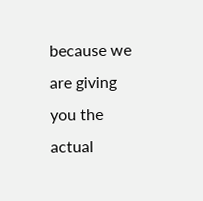because we are giving you the actual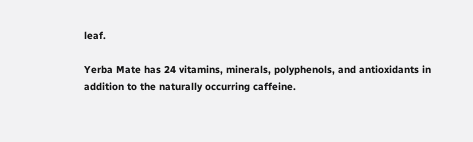leaf.

Yerba Mate has 24 vitamins, minerals, polyphenols, and antioxidants in addition to the naturally occurring caffeine.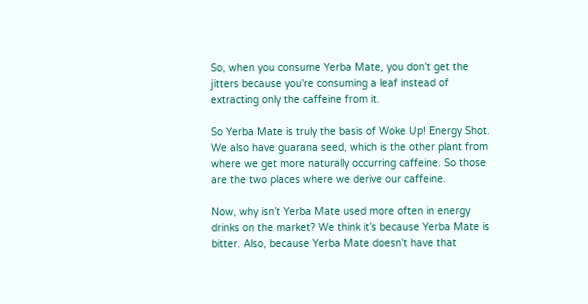So, when you consume Yerba Mate, you don't get the jitters because you're consuming a leaf instead of extracting only the caffeine from it.

So Yerba Mate is truly the basis of Woke Up! Energy Shot. We also have guarana seed, which is the other plant from where we get more naturally occurring caffeine. So those are the two places where we derive our caffeine.

Now, why isn’t Yerba Mate used more often in energy drinks on the market? We think it’s because Yerba Mate is bitter. Also, because Yerba Mate doesn't have that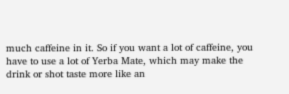much caffeine in it. So if you want a lot of caffeine, you have to use a lot of Yerba Mate, which may make the drink or shot taste more like an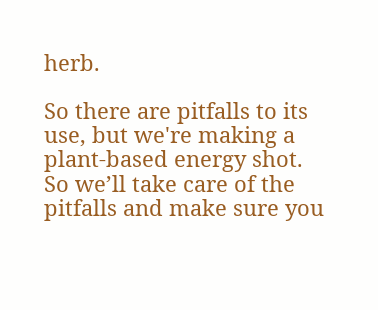herb.

So there are pitfalls to its use, but we're making a plant-based energy shot. So we’ll take care of the pitfalls and make sure you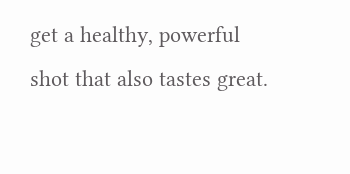get a healthy, powerful shot that also tastes great.